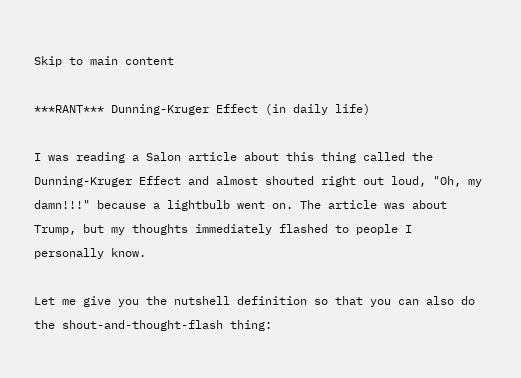Skip to main content

***RANT*** Dunning-Kruger Effect (in daily life)

I was reading a Salon article about this thing called the Dunning-Kruger Effect and almost shouted right out loud, "Oh, my damn!!!" because a lightbulb went on. The article was about Trump, but my thoughts immediately flashed to people I personally know.

Let me give you the nutshell definition so that you can also do the shout-and-thought-flash thing: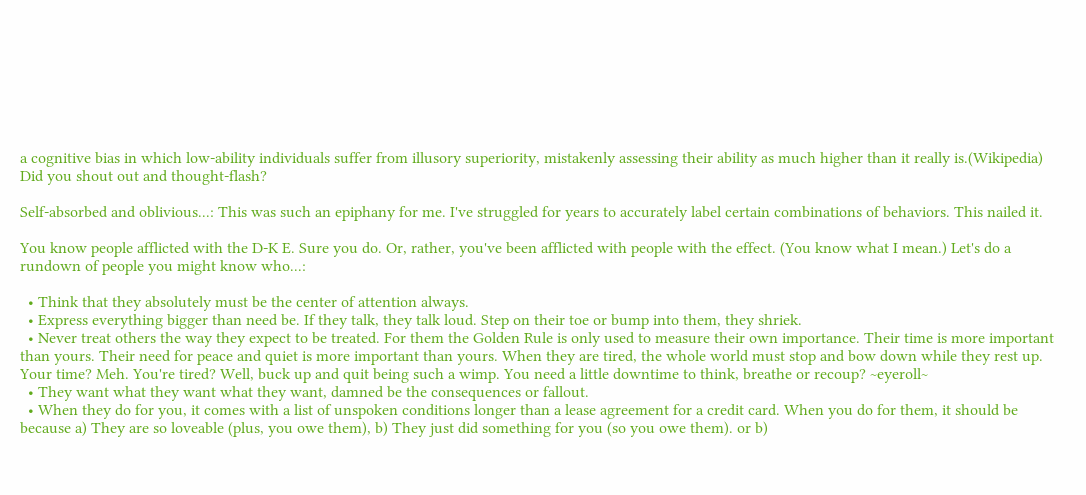a cognitive bias in which low-ability individuals suffer from illusory superiority, mistakenly assessing their ability as much higher than it really is.(Wikipedia)
Did you shout out and thought-flash?

Self-absorbed and oblivious...: This was such an epiphany for me. I've struggled for years to accurately label certain combinations of behaviors. This nailed it.

You know people afflicted with the D-K E. Sure you do. Or, rather, you've been afflicted with people with the effect. (You know what I mean.) Let's do a rundown of people you might know who...:

  • Think that they absolutely must be the center of attention always.
  • Express everything bigger than need be. If they talk, they talk loud. Step on their toe or bump into them, they shriek.
  • Never treat others the way they expect to be treated. For them the Golden Rule is only used to measure their own importance. Their time is more important than yours. Their need for peace and quiet is more important than yours. When they are tired, the whole world must stop and bow down while they rest up. Your time? Meh. You're tired? Well, buck up and quit being such a wimp. You need a little downtime to think, breathe or recoup? ~eyeroll~
  • They want what they want what they want, damned be the consequences or fallout.
  • When they do for you, it comes with a list of unspoken conditions longer than a lease agreement for a credit card. When you do for them, it should be because a) They are so loveable (plus, you owe them), b) They just did something for you (so you owe them). or b)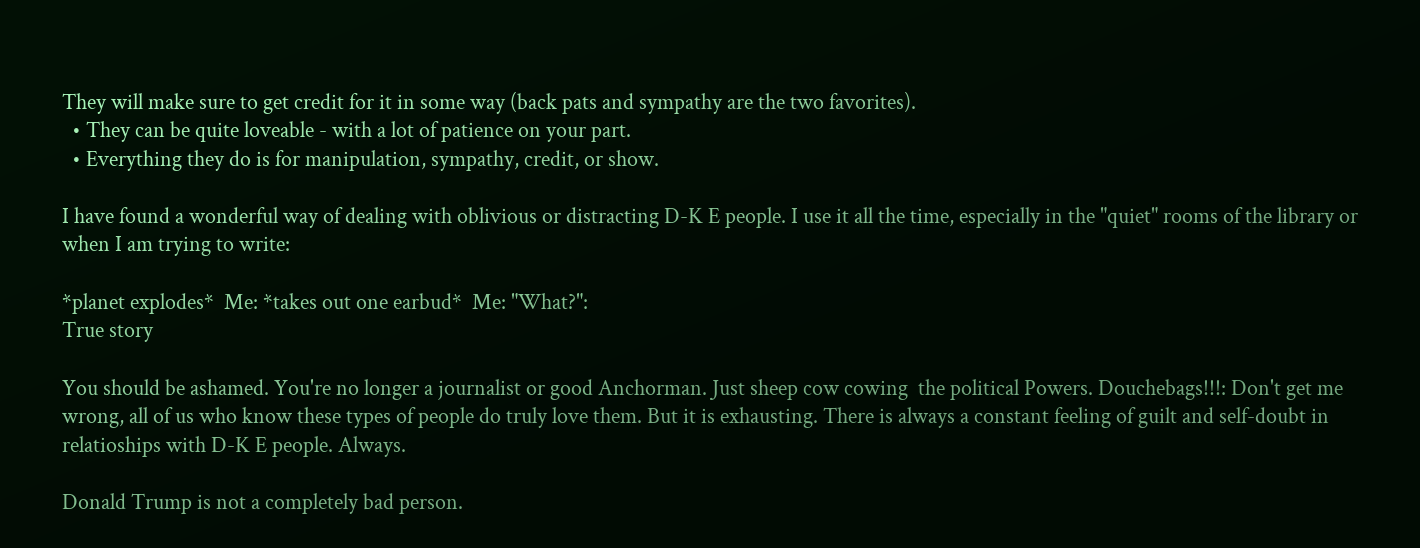They will make sure to get credit for it in some way (back pats and sympathy are the two favorites).
  • They can be quite loveable - with a lot of patience on your part.
  • Everything they do is for manipulation, sympathy, credit, or show.

I have found a wonderful way of dealing with oblivious or distracting D-K E people. I use it all the time, especially in the "quiet" rooms of the library or when I am trying to write:

*planet explodes*  Me: *takes out one earbud*  Me: "What?":
True story

You should be ashamed. You're no longer a journalist or good Anchorman. Just sheep cow cowing  the political Powers. Douchebags!!!: Don't get me wrong, all of us who know these types of people do truly love them. But it is exhausting. There is always a constant feeling of guilt and self-doubt in relatioships with D-K E people. Always.

Donald Trump is not a completely bad person.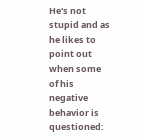He's not stupid and as he likes to point out when some of his negative behavior is questioned: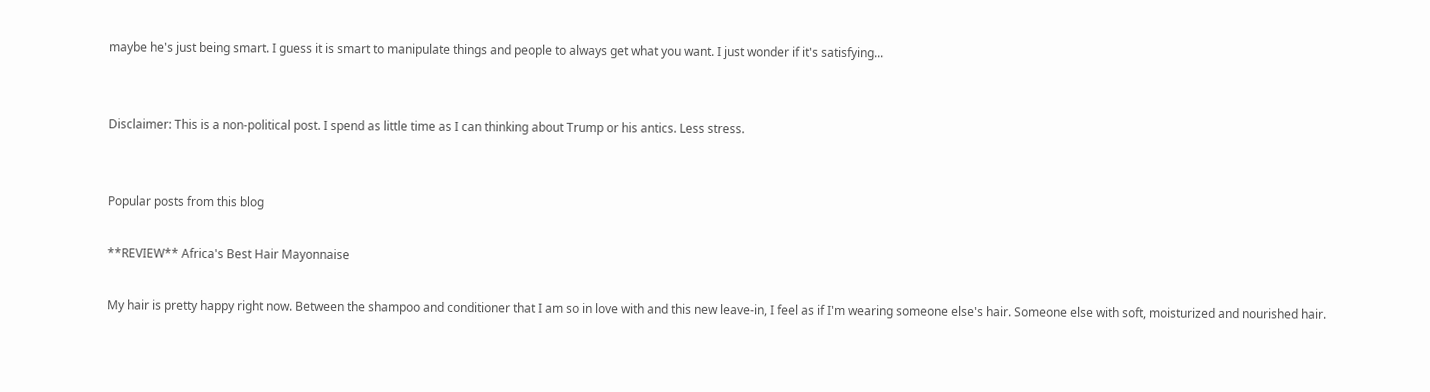maybe he's just being smart. I guess it is smart to manipulate things and people to always get what you want. I just wonder if it's satisfying...


Disclaimer: This is a non-political post. I spend as little time as I can thinking about Trump or his antics. Less stress.


Popular posts from this blog

**REVIEW** Africa's Best Hair Mayonnaise

My hair is pretty happy right now. Between the shampoo and conditioner that I am so in love with and this new leave-in, I feel as if I'm wearing someone else's hair. Someone else with soft, moisturized and nourished hair.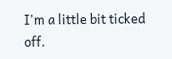I'm a little bit ticked off.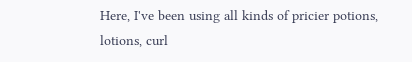Here, I've been using all kinds of pricier potions, lotions, curl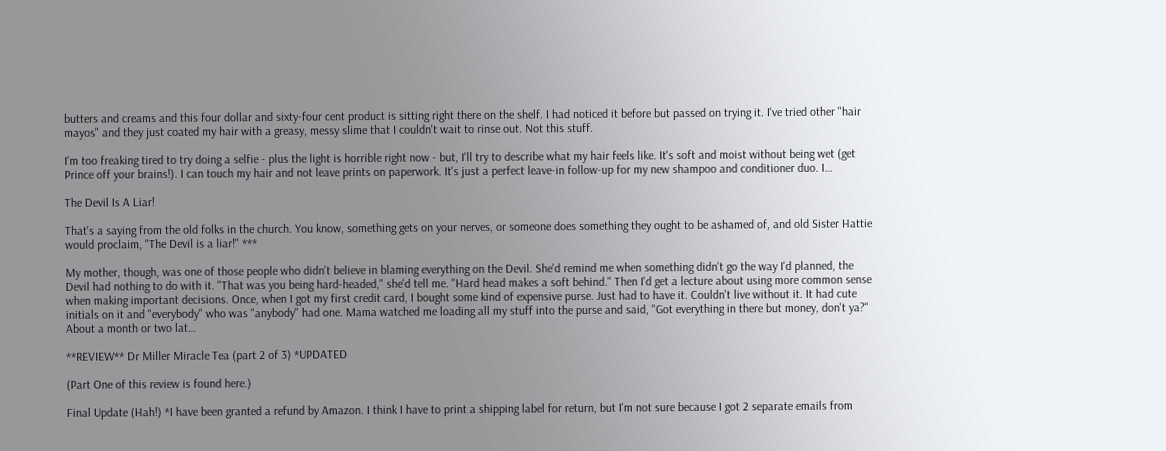butters and creams and this four dollar and sixty-four cent product is sitting right there on the shelf. I had noticed it before but passed on trying it. I've tried other "hair mayos" and they just coated my hair with a greasy, messy slime that I couldn't wait to rinse out. Not this stuff.

I'm too freaking tired to try doing a selfie - plus the light is horrible right now - but, I'll try to describe what my hair feels like. It's soft and moist without being wet (get Prince off your brains!). I can touch my hair and not leave prints on paperwork. It's just a perfect leave-in follow-up for my new shampoo and conditioner duo. I…

The Devil Is A Liar!

That's a saying from the old folks in the church. You know, something gets on your nerves, or someone does something they ought to be ashamed of, and old Sister Hattie would proclaim, "The Devil is a liar!" ***

My mother, though, was one of those people who didn't believe in blaming everything on the Devil. She'd remind me when something didn't go the way I'd planned, the Devil had nothing to do with it. "That was you being hard-headed," she'd tell me. "Hard head makes a soft behind." Then I'd get a lecture about using more common sense when making important decisions. Once, when I got my first credit card, I bought some kind of expensive purse. Just had to have it. Couldn't live without it. It had cute initials on it and "everybody" who was "anybody" had one. Mama watched me loading all my stuff into the purse and said, "Got everything in there but money, don't ya?" About a month or two lat…

**REVIEW** Dr Miller Miracle Tea (part 2 of 3) *UPDATED

(Part One of this review is found here.)

Final Update (Hah!) *I have been granted a refund by Amazon. I think I have to print a shipping label for return, but I'm not sure because I got 2 separate emails from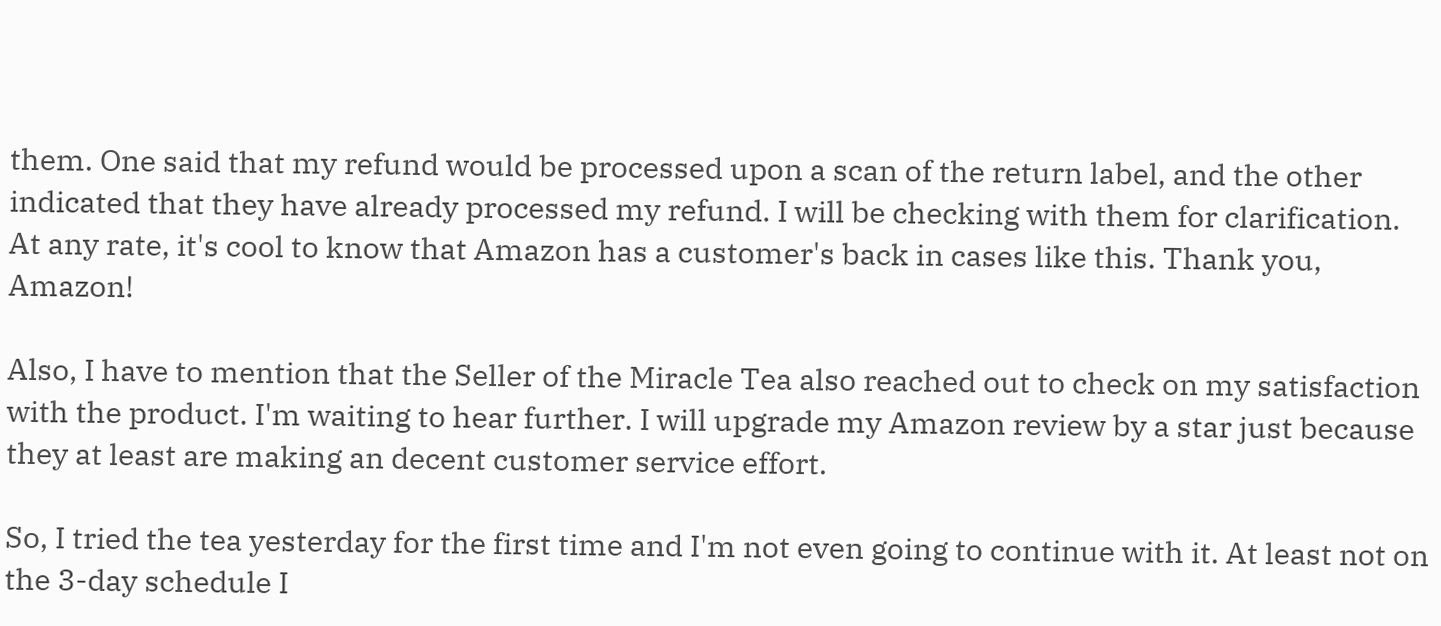them. One said that my refund would be processed upon a scan of the return label, and the other indicated that they have already processed my refund. I will be checking with them for clarification. At any rate, it's cool to know that Amazon has a customer's back in cases like this. Thank you, Amazon!

Also, I have to mention that the Seller of the Miracle Tea also reached out to check on my satisfaction with the product. I'm waiting to hear further. I will upgrade my Amazon review by a star just because they at least are making an decent customer service effort.

So, I tried the tea yesterday for the first time and I'm not even going to continue with it. At least not on the 3-day schedule I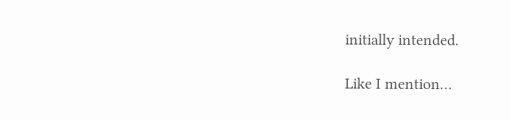initially intended.

Like I mention…